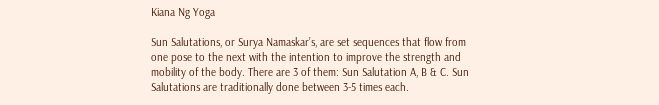Kiana Ng Yoga

Sun Salutations, or Surya Namaskar’s, are set sequences that flow from one pose to the next with the intention to improve the strength and mobility of the body. There are 3 of them: Sun Salutation A, B & C. Sun Salutations are traditionally done between 3-5 times each.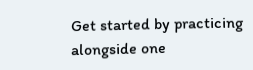Get started by practicing alongside one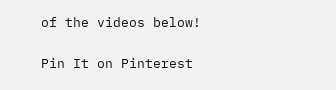of the videos below!

Pin It on Pinterest